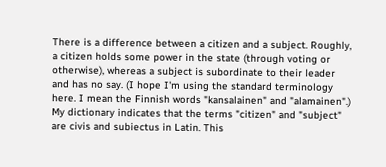There is a difference between a citizen and a subject. Roughly, a citizen holds some power in the state (through voting or otherwise), whereas a subject is subordinate to their leader and has no say. (I hope I'm using the standard terminology here. I mean the Finnish words "kansalainen" and "alamainen".) My dictionary indicates that the terms "citizen" and "subject" are civis and subiectus in Latin. This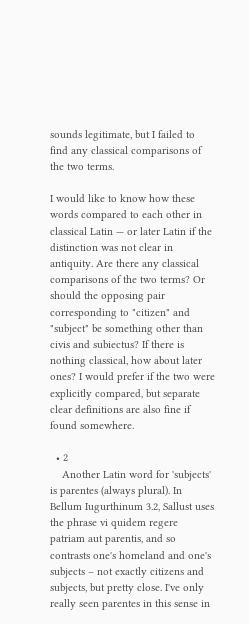sounds legitimate, but I failed to find any classical comparisons of the two terms.

I would like to know how these words compared to each other in classical Latin — or later Latin if the distinction was not clear in antiquity. Are there any classical comparisons of the two terms? Or should the opposing pair corresponding to "citizen" and "subject" be something other than civis and subiectus? If there is nothing classical, how about later ones? I would prefer if the two were explicitly compared, but separate clear definitions are also fine if found somewhere.

  • 2
    Another Latin word for 'subjects' is parentes (always plural). In Bellum Iugurthinum 3.2, Sallust uses the phrase vi quidem regere patriam aut parentis, and so contrasts one's homeland and one's subjects – not exactly citizens and subjects, but pretty close. I've only really seen parentes in this sense in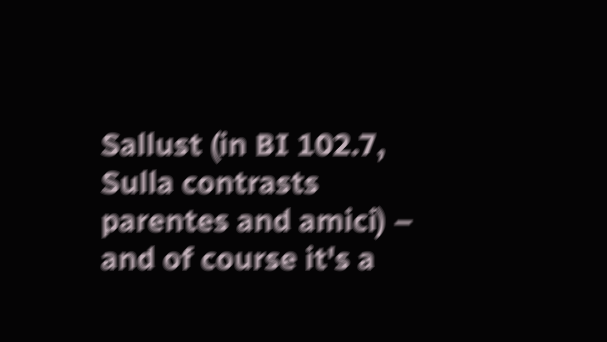Sallust (in BI 102.7, Sulla contrasts parentes and amici) – and of course it's a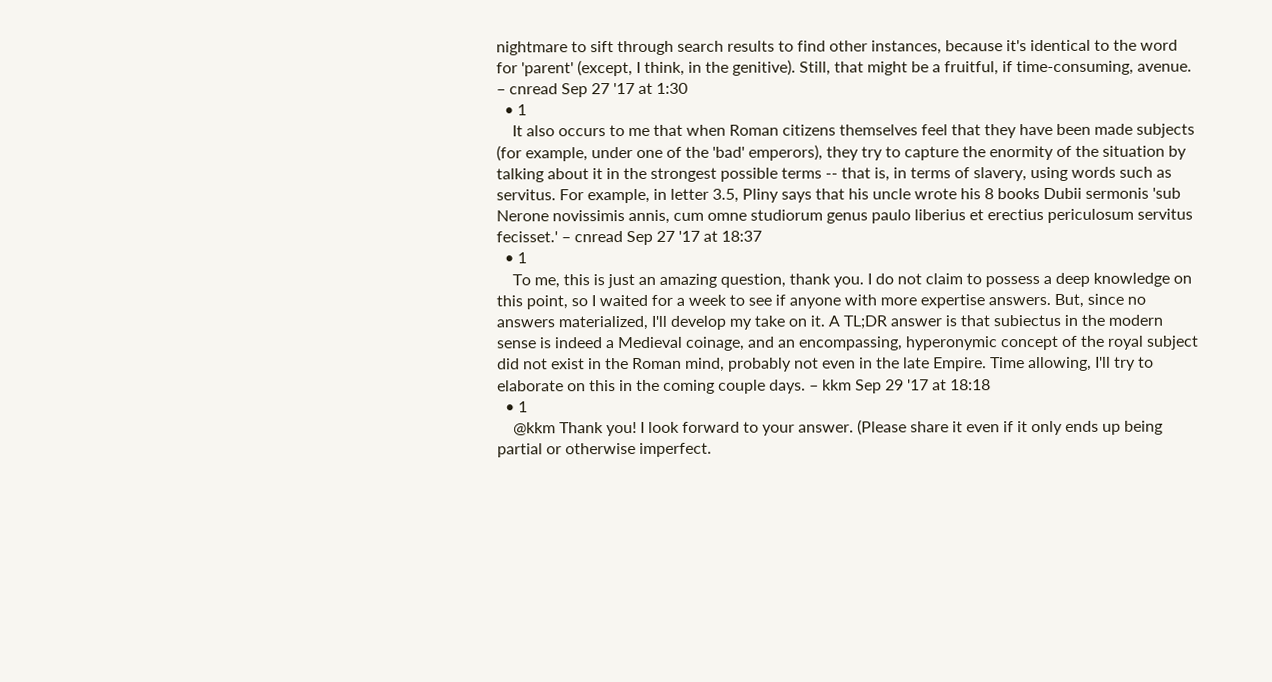nightmare to sift through search results to find other instances, because it's identical to the word for 'parent' (except, I think, in the genitive). Still, that might be a fruitful, if time-consuming, avenue. – cnread Sep 27 '17 at 1:30
  • 1
    It also occurs to me that when Roman citizens themselves feel that they have been made subjects (for example, under one of the 'bad' emperors), they try to capture the enormity of the situation by talking about it in the strongest possible terms -- that is, in terms of slavery, using words such as servitus. For example, in letter 3.5, Pliny says that his uncle wrote his 8 books Dubii sermonis 'sub Nerone novissimis annis, cum omne studiorum genus paulo liberius et erectius periculosum servitus fecisset.' – cnread Sep 27 '17 at 18:37
  • 1
    To me, this is just an amazing question, thank you. I do not claim to possess a deep knowledge on this point, so I waited for a week to see if anyone with more expertise answers. But, since no answers materialized, I'll develop my take on it. A TL;DR answer is that subiectus in the modern sense is indeed a Medieval coinage, and an encompassing, hyperonymic concept of the royal subject did not exist in the Roman mind, probably not even in the late Empire. Time allowing, I'll try to elaborate on this in the coming couple days. – kkm Sep 29 '17 at 18:18
  • 1
    @kkm Thank you! I look forward to your answer. (Please share it even if it only ends up being partial or otherwise imperfect.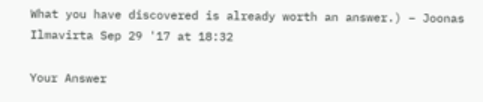What you have discovered is already worth an answer.) – Joonas Ilmavirta Sep 29 '17 at 18:32

Your Answer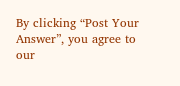By clicking “Post Your Answer”, you agree to our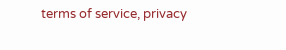terms of service, privacy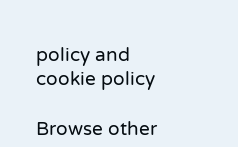policy and cookie policy

Browse other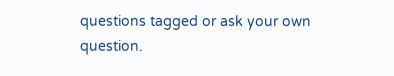questions tagged or ask your own question.